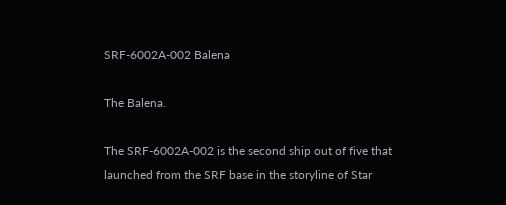SRF-6002A-002 Balena

The Balena.

The SRF-6002A-002 is the second ship out of five that launched from the SRF base in the storyline of Star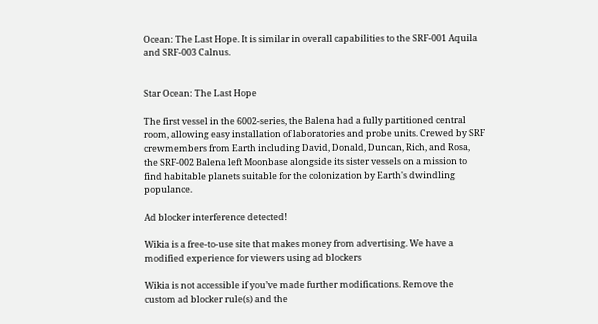Ocean: The Last Hope. It is similar in overall capabilities to the SRF-001 Aquila and SRF-003 Calnus.


Star Ocean: The Last Hope

The first vessel in the 6002-series, the Balena had a fully partitioned central room, allowing easy installation of laboratories and probe units. Crewed by SRF crewmembers from Earth including David, Donald, Duncan, Rich, and Rosa, the SRF-002 Balena left Moonbase alongside its sister vessels on a mission to find habitable planets suitable for the colonization by Earth's dwindling populance.

Ad blocker interference detected!

Wikia is a free-to-use site that makes money from advertising. We have a modified experience for viewers using ad blockers

Wikia is not accessible if you’ve made further modifications. Remove the custom ad blocker rule(s) and the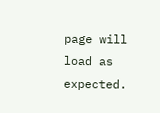page will load as expected.